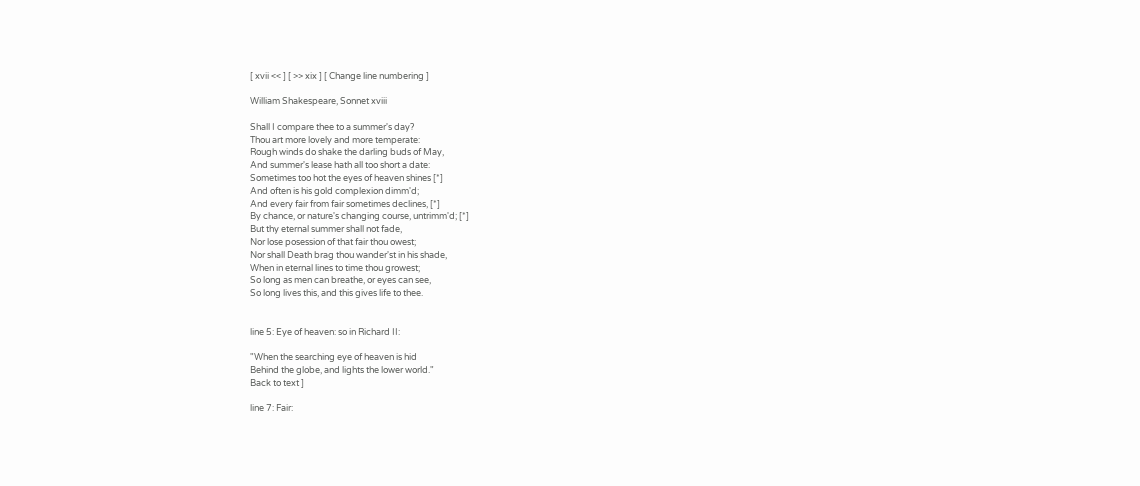[ xvii << ] [ >> xix ] [ Change line numbering ]

William Shakespeare, Sonnet xviii

Shall I compare thee to a summer's day?
Thou art more lovely and more temperate:
Rough winds do shake the darling buds of May,
And summer's lease hath all too short a date:
Sometimes too hot the eyes of heaven shines [*]
And often is his gold complexion dimm'd;
And every fair from fair sometimes declines, [*]
By chance, or nature's changing course, untrimm'd; [*]
But thy eternal summer shall not fade,
Nor lose posession of that fair thou owest;
Nor shall Death brag thou wander'st in his shade,
When in eternal lines to time thou growest;
So long as men can breathe, or eyes can see,
So long lives this, and this gives life to thee.


line 5: Eye of heaven: so in Richard II:

"When the searching eye of heaven is hid
Behind the globe, and lights the lower world."
Back to text ]

line 7: Fair: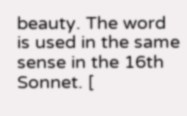beauty. The word is used in the same sense in the 16th Sonnet. [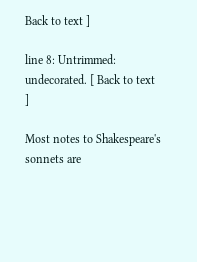Back to text ]

line 8: Untrimmed: undecorated. [ Back to text ]

Most notes to Shakespeare's sonnets are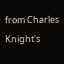from Charles Knight's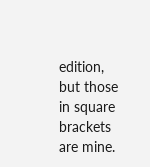edition, but those in square brackets are mine.